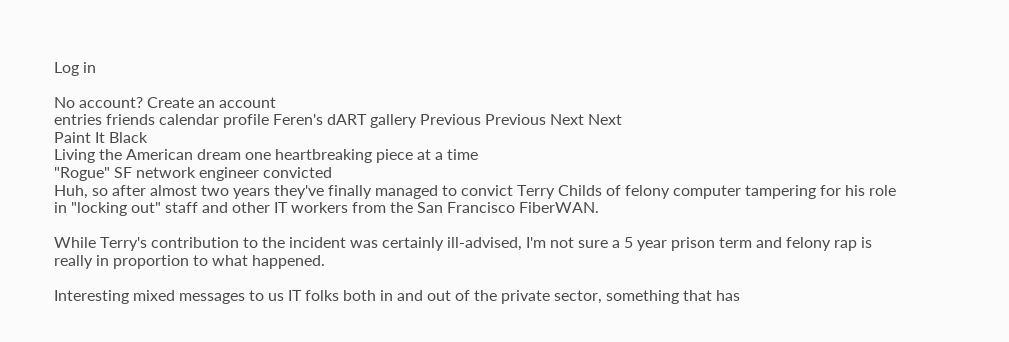Log in

No account? Create an account
entries friends calendar profile Feren's dART gallery Previous Previous Next Next
Paint It Black
Living the American dream one heartbreaking piece at a time
"Rogue" SF network engineer convicted
Huh, so after almost two years they've finally managed to convict Terry Childs of felony computer tampering for his role in "locking out" staff and other IT workers from the San Francisco FiberWAN.

While Terry's contribution to the incident was certainly ill-advised, I'm not sure a 5 year prison term and felony rap is really in proportion to what happened.

Interesting mixed messages to us IT folks both in and out of the private sector, something that has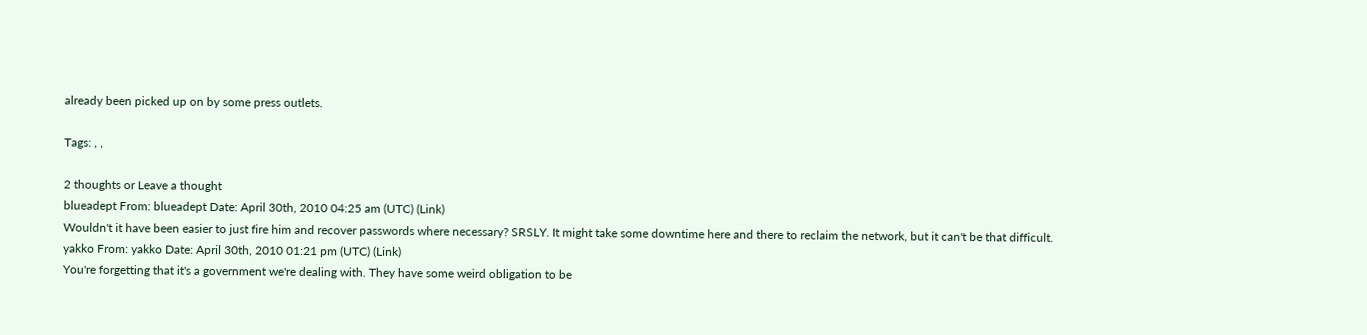already been picked up on by some press outlets.

Tags: , ,

2 thoughts or Leave a thought
blueadept From: blueadept Date: April 30th, 2010 04:25 am (UTC) (Link)
Wouldn't it have been easier to just fire him and recover passwords where necessary? SRSLY. It might take some downtime here and there to reclaim the network, but it can't be that difficult.
yakko From: yakko Date: April 30th, 2010 01:21 pm (UTC) (Link)
You're forgetting that it's a government we're dealing with. They have some weird obligation to be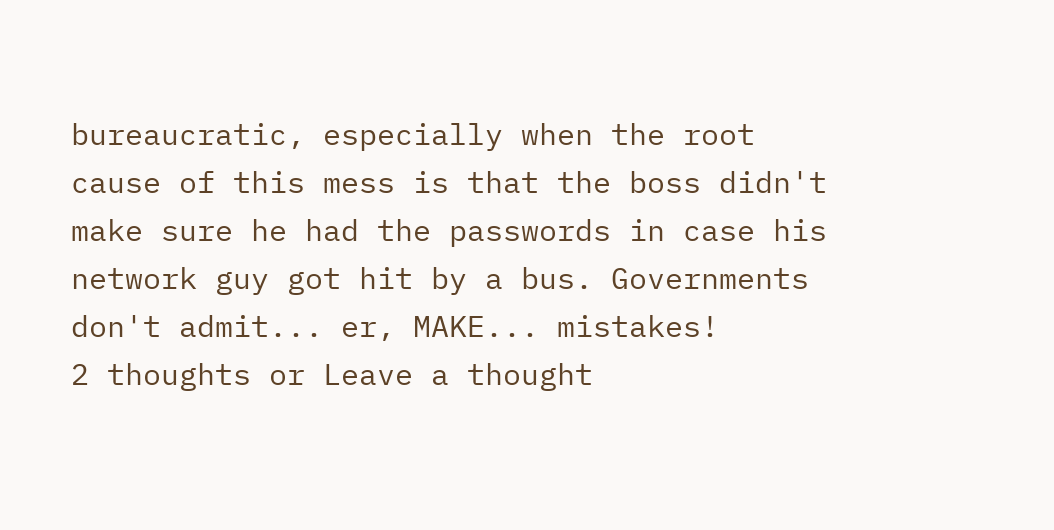bureaucratic, especially when the root cause of this mess is that the boss didn't make sure he had the passwords in case his network guy got hit by a bus. Governments don't admit... er, MAKE... mistakes!
2 thoughts or Leave a thought